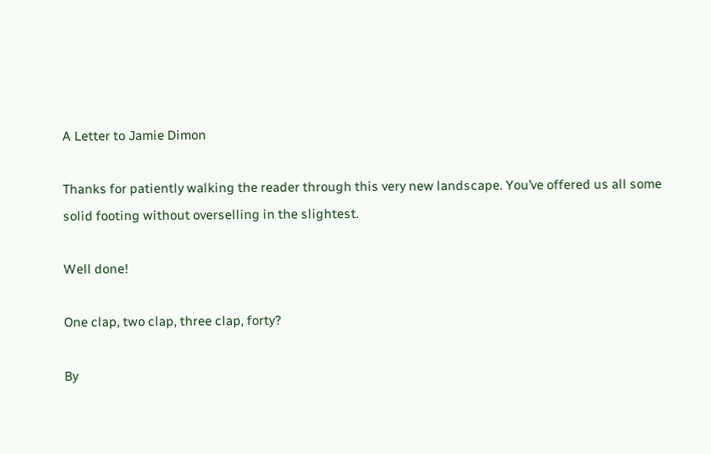A Letter to Jamie Dimon

Thanks for patiently walking the reader through this very new landscape. You’ve offered us all some solid footing without overselling in the slightest.

Well done!

One clap, two clap, three clap, forty?

By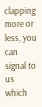clapping more or less, you can signal to us which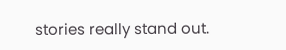stories really stand out.